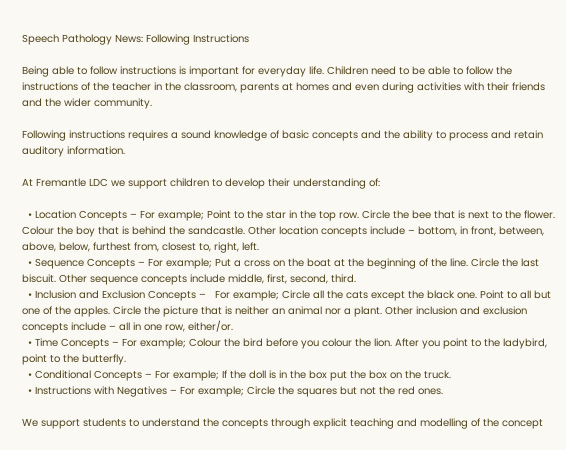Speech Pathology News: Following Instructions

Being able to follow instructions is important for everyday life. Children need to be able to follow the instructions of the teacher in the classroom, parents at homes and even during activities with their friends and the wider community.

Following instructions requires a sound knowledge of basic concepts and the ability to process and retain auditory information.

At Fremantle LDC we support children to develop their understanding of:

  • Location Concepts – For example; Point to the star in the top row. Circle the bee that is next to the flower. Colour the boy that is behind the sandcastle. Other location concepts include – bottom, in front, between, above, below, furthest from, closest to, right, left.
  • Sequence Concepts – For example; Put a cross on the boat at the beginning of the line. Circle the last biscuit. Other sequence concepts include middle, first, second, third.
  • Inclusion and Exclusion Concepts –   For example; Circle all the cats except the black one. Point to all but one of the apples. Circle the picture that is neither an animal nor a plant. Other inclusion and exclusion concepts include – all in one row, either/or.
  • Time Concepts – For example; Colour the bird before you colour the lion. After you point to the ladybird, point to the butterfly.
  • Conditional Concepts – For example; If the doll is in the box put the box on the truck.
  • Instructions with Negatives – For example; Circle the squares but not the red ones.

We support students to understand the concepts through explicit teaching and modelling of the concept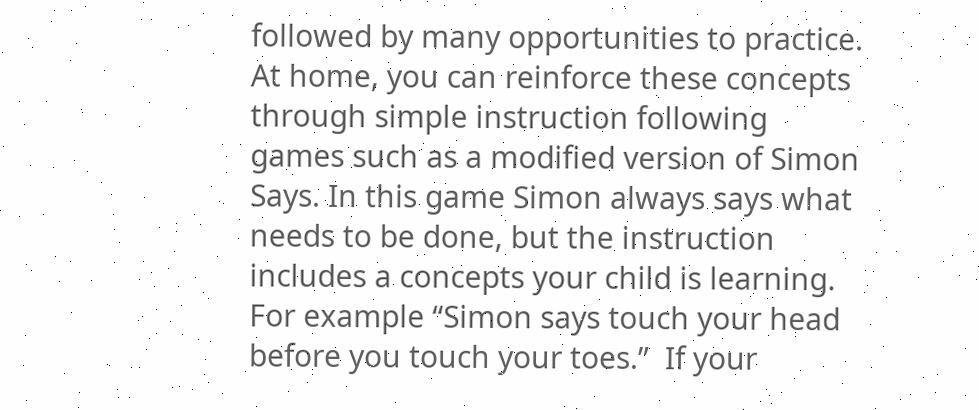followed by many opportunities to practice. At home, you can reinforce these concepts through simple instruction following games such as a modified version of Simon Says. In this game Simon always says what needs to be done, but the instruction includes a concepts your child is learning. For example “Simon says touch your head before you touch your toes.”  If your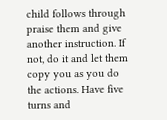child follows through praise them and give another instruction. If not, do it and let them copy you as you do the actions. Have five turns and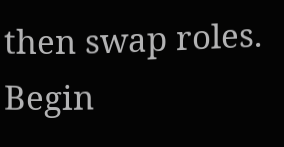then swap roles. Begin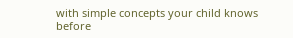with simple concepts your child knows before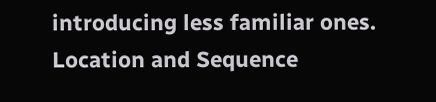introducing less familiar ones. Location and Sequence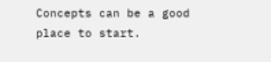Concepts can be a good place to start.